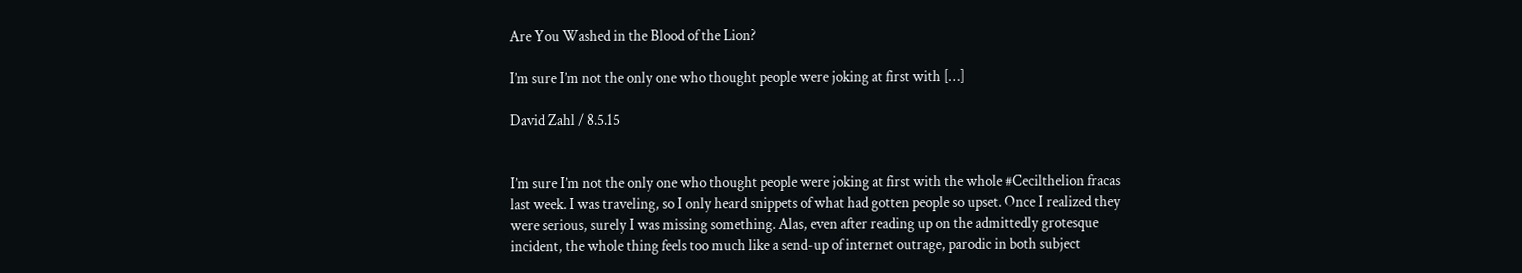Are You Washed in the Blood of the Lion?

I’m sure I’m not the only one who thought people were joking at first with […]

David Zahl / 8.5.15


I’m sure I’m not the only one who thought people were joking at first with the whole #Cecilthelion fracas last week. I was traveling, so I only heard snippets of what had gotten people so upset. Once I realized they were serious, surely I was missing something. Alas, even after reading up on the admittedly grotesque incident, the whole thing feels too much like a send-up of internet outrage, parodic in both subject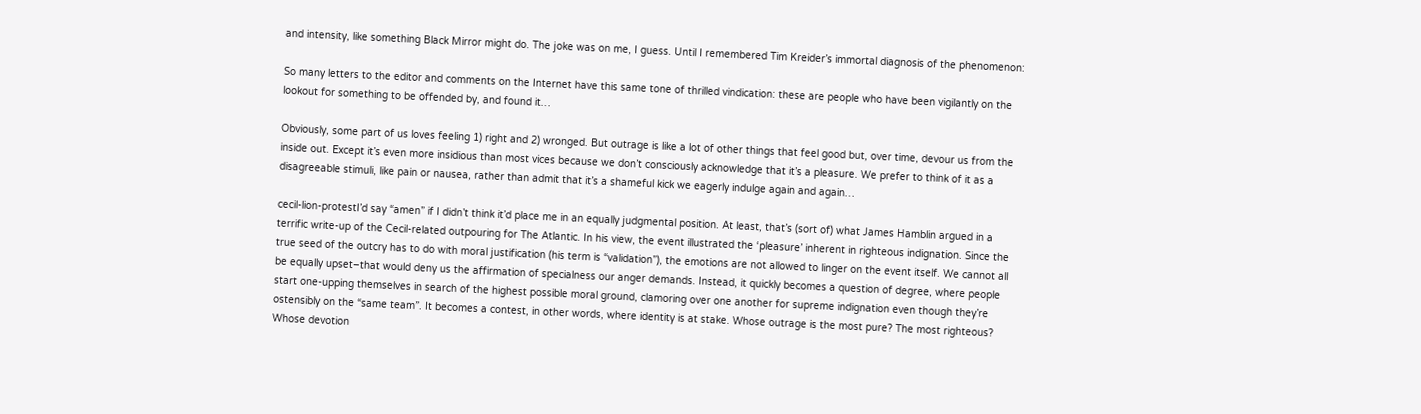and intensity, like something Black Mirror might do. The joke was on me, I guess. Until I remembered Tim Kreider’s immortal diagnosis of the phenomenon:

So many letters to the editor and comments on the Internet have this same tone of thrilled vindication: these are people who have been vigilantly on the lookout for something to be offended by, and found it…

Obviously, some part of us loves feeling 1) right and 2) wronged. But outrage is like a lot of other things that feel good but, over time, devour us from the inside out. Except it’s even more insidious than most vices because we don’t consciously acknowledge that it’s a pleasure. We prefer to think of it as a disagreeable stimuli, like pain or nausea, rather than admit that it’s a shameful kick we eagerly indulge again and again…

cecil-lion-protestI’d say “amen” if I didn’t think it’d place me in an equally judgmental position. At least, that’s (sort of) what James Hamblin argued in a terrific write-up of the Cecil-related outpouring for The Atlantic. In his view, the event illustrated the ‘pleasure’ inherent in righteous indignation. Since the true seed of the outcry has to do with moral justification (his term is “validation”), the emotions are not allowed to linger on the event itself. We cannot all be equally upset–that would deny us the affirmation of specialness our anger demands. Instead, it quickly becomes a question of degree, where people start one-upping themselves in search of the highest possible moral ground, clamoring over one another for supreme indignation even though they’re ostensibly on the “same team”. It becomes a contest, in other words, where identity is at stake. Whose outrage is the most pure? The most righteous? Whose devotion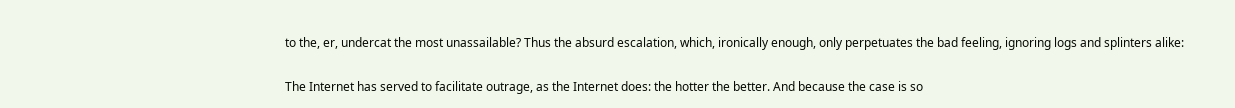to the, er, undercat the most unassailable? Thus the absurd escalation, which, ironically enough, only perpetuates the bad feeling, ignoring logs and splinters alike:

The Internet has served to facilitate outrage, as the Internet does: the hotter the better. And because the case is so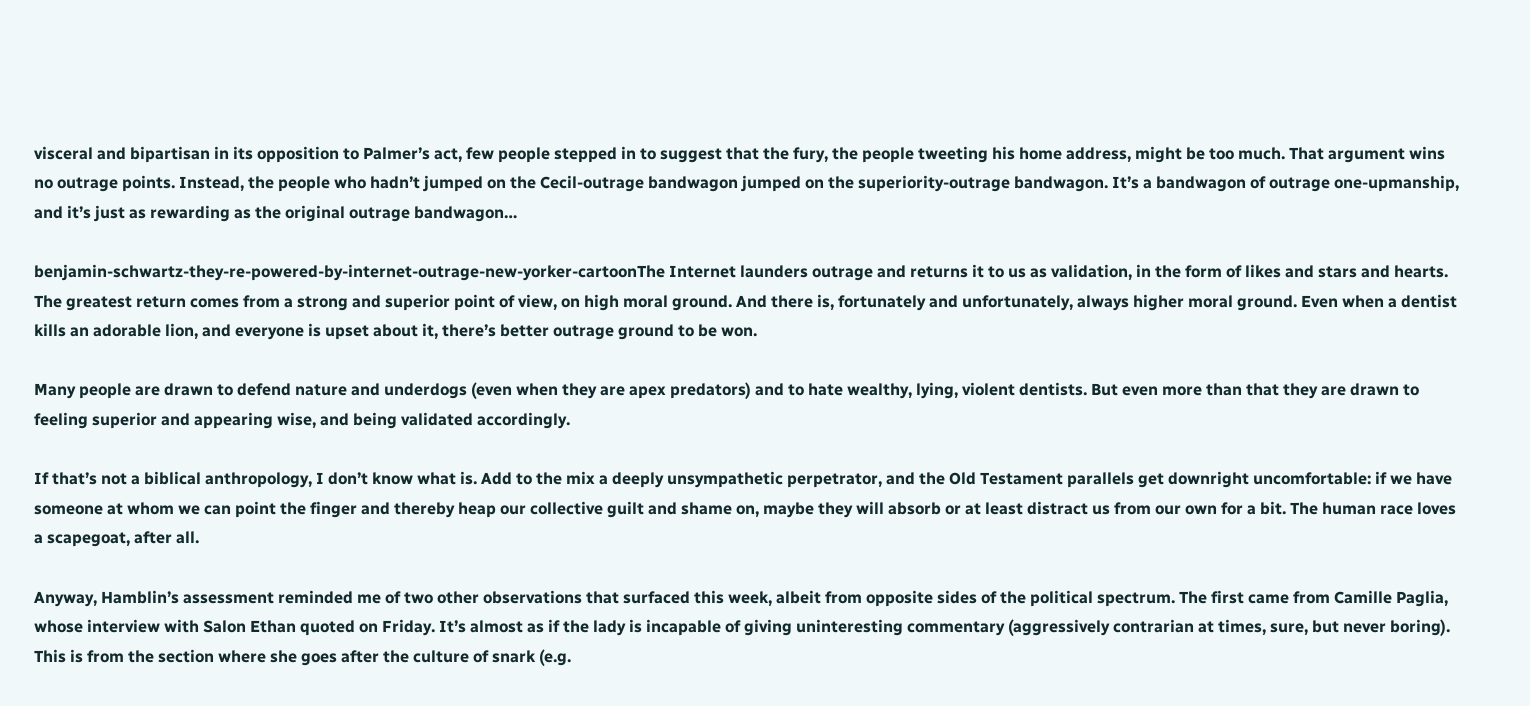visceral and bipartisan in its opposition to Palmer’s act, few people stepped in to suggest that the fury, the people tweeting his home address, might be too much. That argument wins no outrage points. Instead, the people who hadn’t jumped on the Cecil-outrage bandwagon jumped on the superiority-outrage bandwagon. It’s a bandwagon of outrage one-upmanship, and it’s just as rewarding as the original outrage bandwagon…

benjamin-schwartz-they-re-powered-by-internet-outrage-new-yorker-cartoonThe Internet launders outrage and returns it to us as validation, in the form of likes and stars and hearts. The greatest return comes from a strong and superior point of view, on high moral ground. And there is, fortunately and unfortunately, always higher moral ground. Even when a dentist kills an adorable lion, and everyone is upset about it, there’s better outrage ground to be won.

Many people are drawn to defend nature and underdogs (even when they are apex predators) and to hate wealthy, lying, violent dentists. But even more than that they are drawn to feeling superior and appearing wise, and being validated accordingly.

If that’s not a biblical anthropology, I don’t know what is. Add to the mix a deeply unsympathetic perpetrator, and the Old Testament parallels get downright uncomfortable: if we have someone at whom we can point the finger and thereby heap our collective guilt and shame on, maybe they will absorb or at least distract us from our own for a bit. The human race loves a scapegoat, after all.

Anyway, Hamblin’s assessment reminded me of two other observations that surfaced this week, albeit from opposite sides of the political spectrum. The first came from Camille Paglia, whose interview with Salon Ethan quoted on Friday. It’s almost as if the lady is incapable of giving uninteresting commentary (aggressively contrarian at times, sure, but never boring). This is from the section where she goes after the culture of snark (e.g.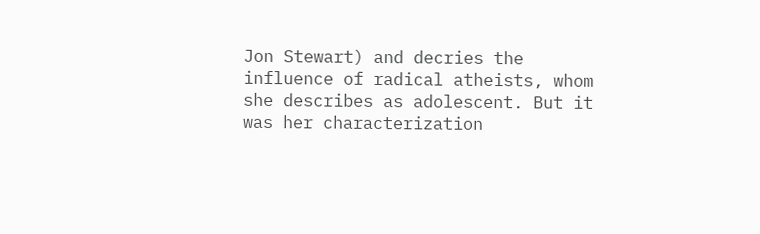Jon Stewart) and decries the influence of radical atheists, whom she describes as adolescent. But it was her characterization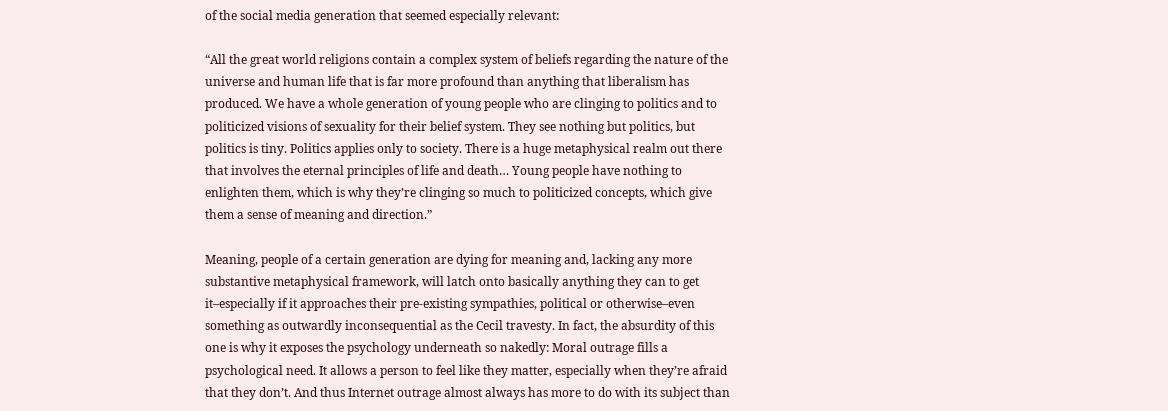of the social media generation that seemed especially relevant:

“All the great world religions contain a complex system of beliefs regarding the nature of the universe and human life that is far more profound than anything that liberalism has produced. We have a whole generation of young people who are clinging to politics and to politicized visions of sexuality for their belief system. They see nothing but politics, but politics is tiny. Politics applies only to society. There is a huge metaphysical realm out there that involves the eternal principles of life and death… Young people have nothing to enlighten them, which is why they’re clinging so much to politicized concepts, which give them a sense of meaning and direction.”

Meaning, people of a certain generation are dying for meaning and, lacking any more substantive metaphysical framework, will latch onto basically anything they can to get it–especially if it approaches their pre-existing sympathies, political or otherwise–even something as outwardly inconsequential as the Cecil travesty. In fact, the absurdity of this one is why it exposes the psychology underneath so nakedly: Moral outrage fills a psychological need. It allows a person to feel like they matter, especially when they’re afraid that they don’t. And thus Internet outrage almost always has more to do with its subject than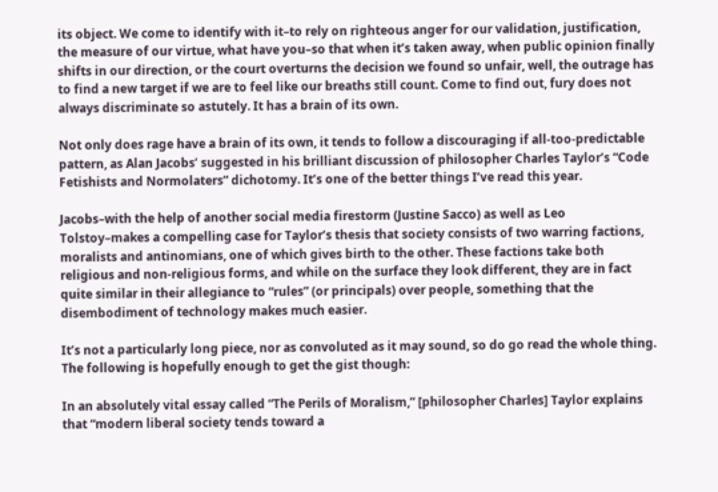its object. We come to identify with it–to rely on righteous anger for our validation, justification, the measure of our virtue, what have you–so that when it’s taken away, when public opinion finally shifts in our direction, or the court overturns the decision we found so unfair, well, the outrage has to find a new target if we are to feel like our breaths still count. Come to find out, fury does not always discriminate so astutely. It has a brain of its own.

Not only does rage have a brain of its own, it tends to follow a discouraging if all-too-predictable pattern, as Alan Jacobs’ suggested in his brilliant discussion of philosopher Charles Taylor’s “Code Fetishists and Normolaters” dichotomy. It’s one of the better things I’ve read this year.

Jacobs–with the help of another social media firestorm (Justine Sacco) as well as Leo Tolstoy–makes a compelling case for Taylor’s thesis that society consists of two warring factions, moralists and antinomians, one of which gives birth to the other. These factions take both religious and non-religious forms, and while on the surface they look different, they are in fact quite similar in their allegiance to “rules” (or principals) over people, something that the disembodiment of technology makes much easier.

It’s not a particularly long piece, nor as convoluted as it may sound, so do go read the whole thing. The following is hopefully enough to get the gist though:

In an absolutely vital essay called “The Perils of Moralism,” [philosopher Charles] Taylor explains that “modern liberal society tends toward a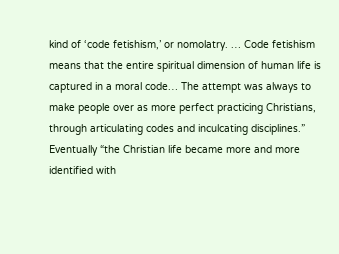kind of ‘code fetishism,’ or nomolatry. … Code fetishism means that the entire spiritual dimension of human life is captured in a moral code… The attempt was always to make people over as more perfect practicing Christians, through articulating codes and inculcating disciplines.” Eventually “the Christian life became more and more identified with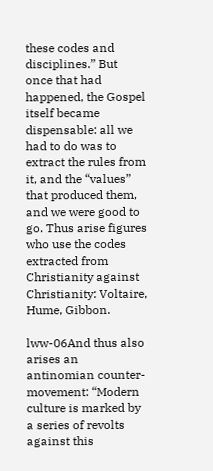these codes and disciplines.” But once that had happened, the Gospel itself became dispensable: all we had to do was to extract the rules from it, and the “values” that produced them, and we were good to go. Thus arise figures who use the codes extracted from Christianity against Christianity: Voltaire, Hume, Gibbon.

lww-06And thus also arises an antinomian counter-movement: “Modern culture is marked by a series of revolts against this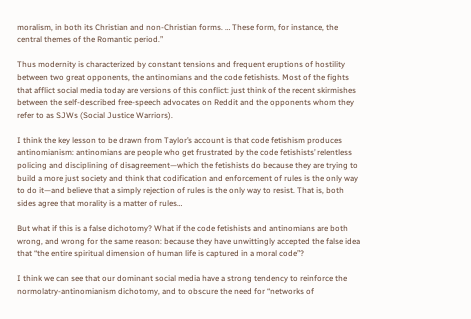moralism, in both its Christian and non-Christian forms. … These form, for instance, the central themes of the Romantic period.”

Thus modernity is characterized by constant tensions and frequent eruptions of hostility between two great opponents, the antinomians and the code fetishists. Most of the fights that afflict social media today are versions of this conflict: just think of the recent skirmishes between the self-described free-speech advocates on Reddit and the opponents whom they refer to as SJWs (Social Justice Warriors).

I think the key lesson to be drawn from Taylor’s account is that code fetishism produces antinomianism: antinomians are people who get frustrated by the code fetishists’ relentless policing and disciplining of disagreement—which the fetishists do because they are trying to build a more just society and think that codification and enforcement of rules is the only way to do it—and believe that a simply rejection of rules is the only way to resist. That is, both sides agree that morality is a matter of rules…

But what if this is a false dichotomy? What if the code fetishists and antinomians are both wrong, and wrong for the same reason: because they have unwittingly accepted the false idea that “the entire spiritual dimension of human life is captured in a moral code”?

I think we can see that our dominant social media have a strong tendency to reinforce the normolatry-antinomianism dichotomy, and to obscure the need for “networks of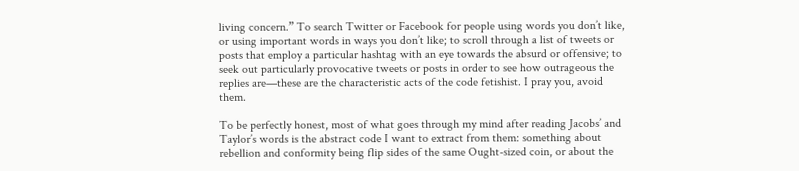living concern.” To search Twitter or Facebook for people using words you don’t like, or using important words in ways you don’t like; to scroll through a list of tweets or posts that employ a particular hashtag with an eye towards the absurd or offensive; to seek out particularly provocative tweets or posts in order to see how outrageous the replies are—these are the characteristic acts of the code fetishist. I pray you, avoid them.

To be perfectly honest, most of what goes through my mind after reading Jacobs’ and Taylor’s words is the abstract code I want to extract from them: something about rebellion and conformity being flip sides of the same Ought-sized coin, or about the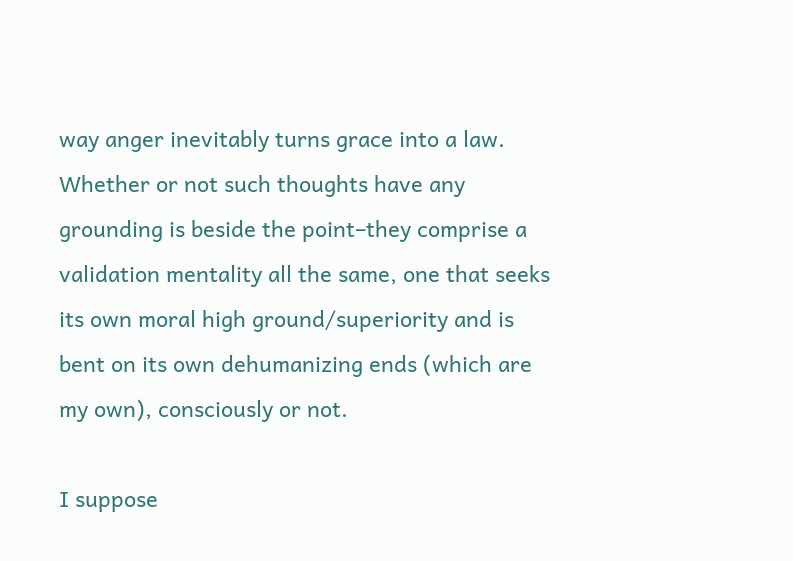way anger inevitably turns grace into a law. Whether or not such thoughts have any grounding is beside the point–they comprise a validation mentality all the same, one that seeks its own moral high ground/superiority and is bent on its own dehumanizing ends (which are my own), consciously or not.

I suppose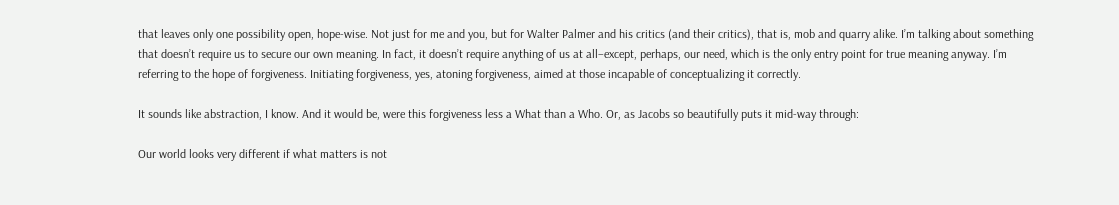that leaves only one possibility open, hope-wise. Not just for me and you, but for Walter Palmer and his critics (and their critics), that is, mob and quarry alike. I’m talking about something that doesn’t require us to secure our own meaning. In fact, it doesn’t require anything of us at all–except, perhaps, our need, which is the only entry point for true meaning anyway. I’m referring to the hope of forgiveness. Initiating forgiveness, yes, atoning forgiveness, aimed at those incapable of conceptualizing it correctly.

It sounds like abstraction, I know. And it would be, were this forgiveness less a What than a Who. Or, as Jacobs so beautifully puts it mid-way through:

Our world looks very different if what matters is not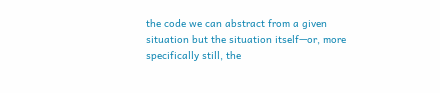the code we can abstract from a given situation but the situation itself—or, more specifically still, the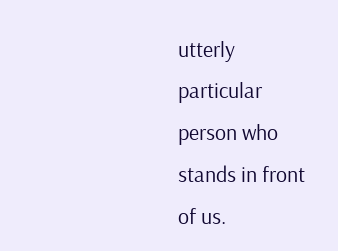utterly particular person who stands in front of us.